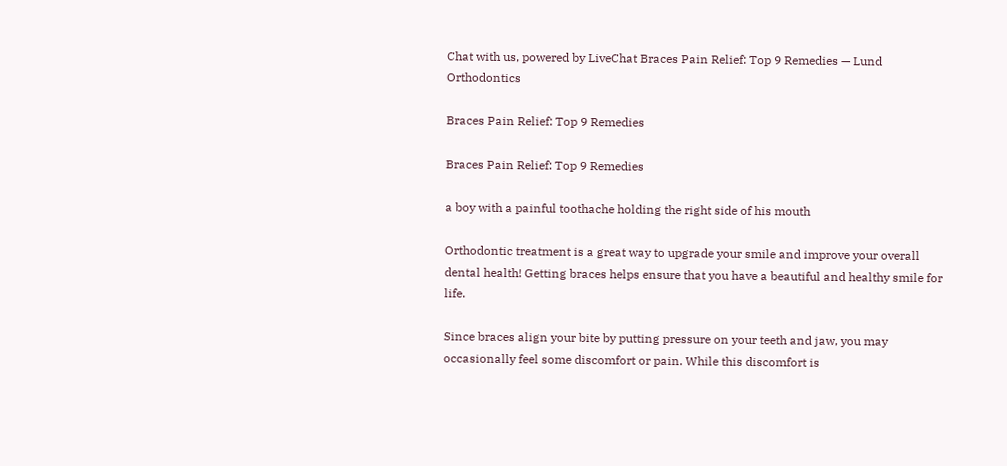Chat with us, powered by LiveChat Braces Pain Relief: Top 9 Remedies — Lund Orthodontics

Braces Pain Relief: Top 9 Remedies

Braces Pain Relief: Top 9 Remedies

a boy with a painful toothache holding the right side of his mouth

Orthodontic treatment is a great way to upgrade your smile and improve your overall dental health! Getting braces helps ensure that you have a beautiful and healthy smile for life.

Since braces align your bite by putting pressure on your teeth and jaw, you may occasionally feel some discomfort or pain. While this discomfort is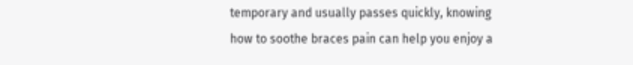temporary and usually passes quickly, knowing how to soothe braces pain can help you enjoy a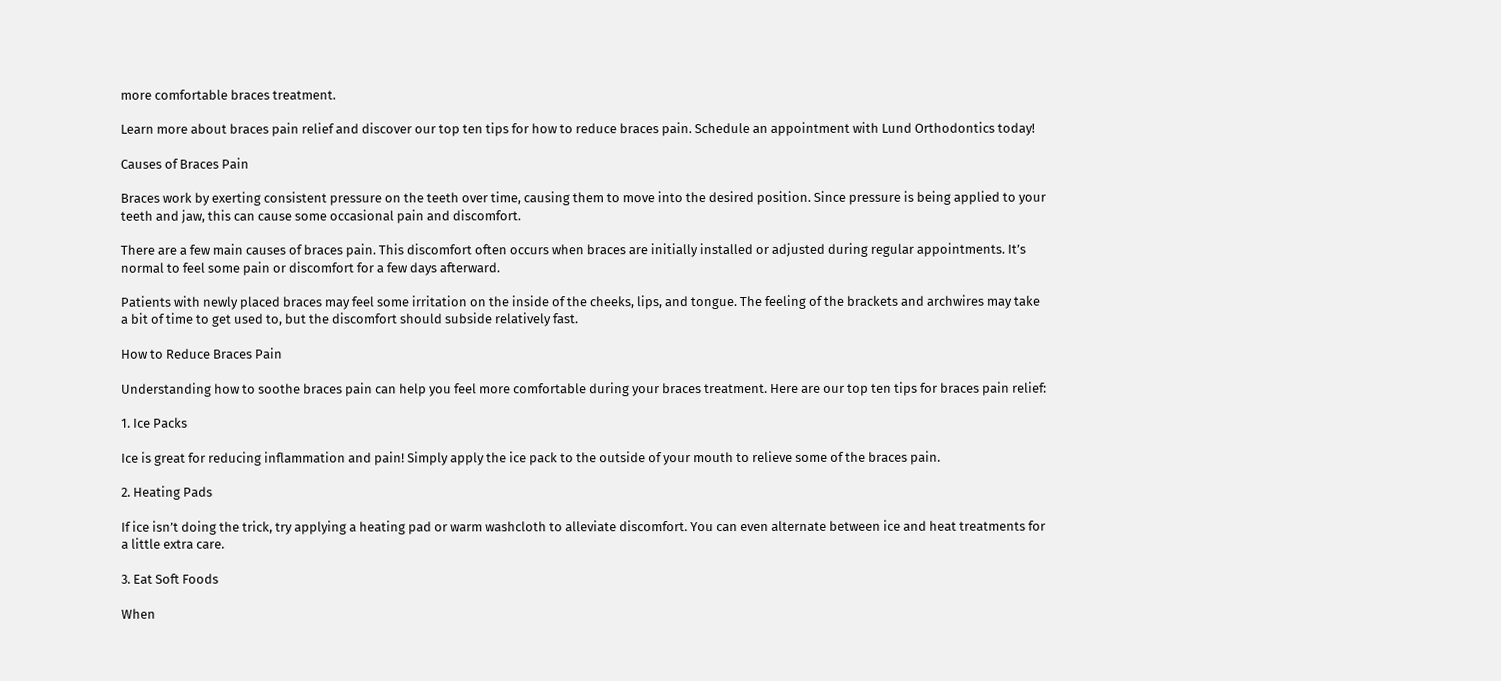more comfortable braces treatment.

Learn more about braces pain relief and discover our top ten tips for how to reduce braces pain. Schedule an appointment with Lund Orthodontics today!

Causes of Braces Pain

Braces work by exerting consistent pressure on the teeth over time, causing them to move into the desired position. Since pressure is being applied to your teeth and jaw, this can cause some occasional pain and discomfort.

There are a few main causes of braces pain. This discomfort often occurs when braces are initially installed or adjusted during regular appointments. It’s normal to feel some pain or discomfort for a few days afterward.

Patients with newly placed braces may feel some irritation on the inside of the cheeks, lips, and tongue. The feeling of the brackets and archwires may take a bit of time to get used to, but the discomfort should subside relatively fast.

How to Reduce Braces Pain

Understanding how to soothe braces pain can help you feel more comfortable during your braces treatment. Here are our top ten tips for braces pain relief:

1. Ice Packs

Ice is great for reducing inflammation and pain! Simply apply the ice pack to the outside of your mouth to relieve some of the braces pain.

2. Heating Pads

If ice isn’t doing the trick, try applying a heating pad or warm washcloth to alleviate discomfort. You can even alternate between ice and heat treatments for a little extra care.

3. Eat Soft Foods

When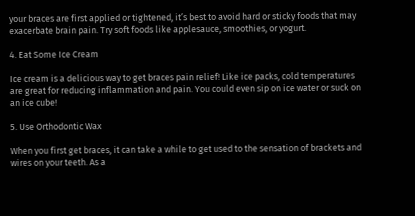your braces are first applied or tightened, it’s best to avoid hard or sticky foods that may exacerbate brain pain. Try soft foods like applesauce, smoothies, or yogurt.

4. Eat Some Ice Cream

Ice cream is a delicious way to get braces pain relief! Like ice packs, cold temperatures are great for reducing inflammation and pain. You could even sip on ice water or suck on an ice cube!

5. Use Orthodontic Wax

When you first get braces, it can take a while to get used to the sensation of brackets and wires on your teeth. As a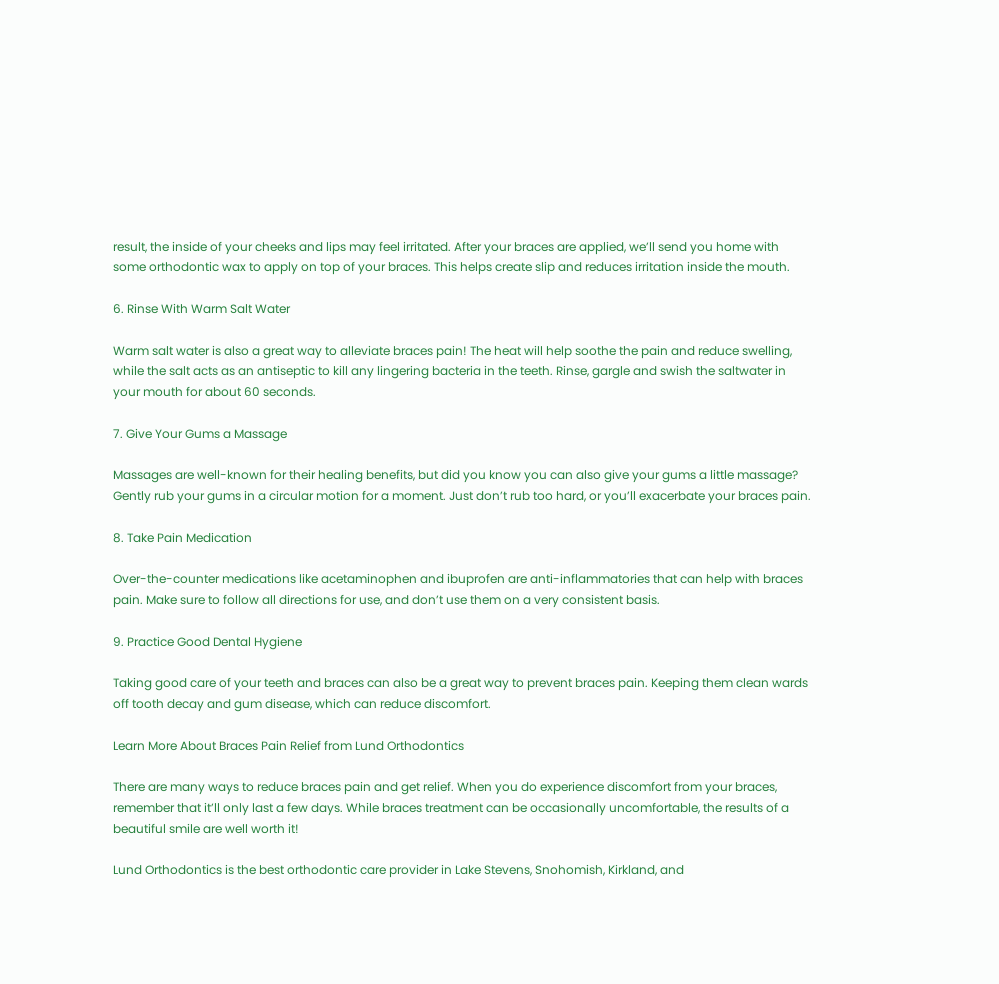result, the inside of your cheeks and lips may feel irritated. After your braces are applied, we’ll send you home with some orthodontic wax to apply on top of your braces. This helps create slip and reduces irritation inside the mouth.

6. Rinse With Warm Salt Water

Warm salt water is also a great way to alleviate braces pain! The heat will help soothe the pain and reduce swelling, while the salt acts as an antiseptic to kill any lingering bacteria in the teeth. Rinse, gargle and swish the saltwater in your mouth for about 60 seconds.

7. Give Your Gums a Massage

Massages are well-known for their healing benefits, but did you know you can also give your gums a little massage? Gently rub your gums in a circular motion for a moment. Just don’t rub too hard, or you’ll exacerbate your braces pain.

8. Take Pain Medication

Over-the-counter medications like acetaminophen and ibuprofen are anti-inflammatories that can help with braces pain. Make sure to follow all directions for use, and don’t use them on a very consistent basis.

9. Practice Good Dental Hygiene

Taking good care of your teeth and braces can also be a great way to prevent braces pain. Keeping them clean wards off tooth decay and gum disease, which can reduce discomfort.

Learn More About Braces Pain Relief from Lund Orthodontics

There are many ways to reduce braces pain and get relief. When you do experience discomfort from your braces, remember that it’ll only last a few days. While braces treatment can be occasionally uncomfortable, the results of a beautiful smile are well worth it!

Lund Orthodontics is the best orthodontic care provider in Lake Stevens, Snohomish, Kirkland, and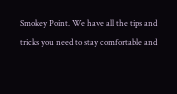Smokey Point. We have all the tips and tricks you need to stay comfortable and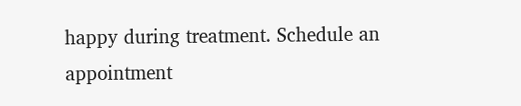happy during treatment. Schedule an appointment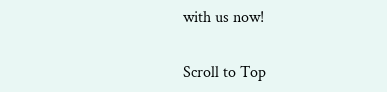with us now!

Scroll to Top